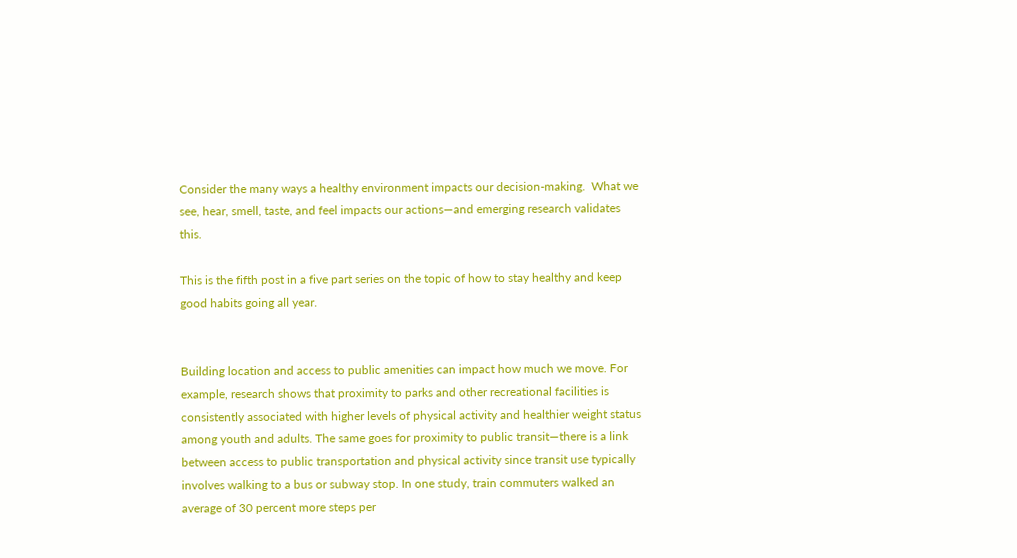Consider the many ways a healthy environment impacts our decision-making.  What we see, hear, smell, taste, and feel impacts our actions—and emerging research validates this.

This is the fifth post in a five part series on the topic of how to stay healthy and keep good habits going all year.


Building location and access to public amenities can impact how much we move. For example, research shows that proximity to parks and other recreational facilities is consistently associated with higher levels of physical activity and healthier weight status among youth and adults. The same goes for proximity to public transit—there is a link between access to public transportation and physical activity since transit use typically involves walking to a bus or subway stop. In one study, train commuters walked an average of 30 percent more steps per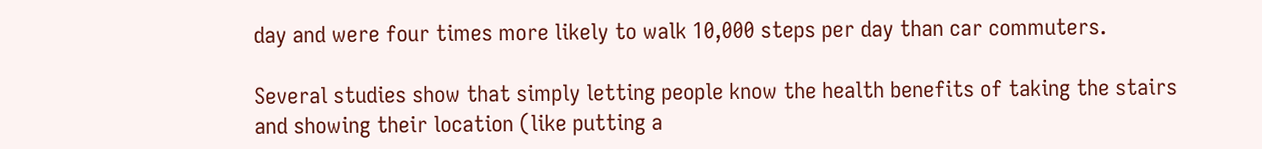day and were four times more likely to walk 10,000 steps per day than car commuters.

Several studies show that simply letting people know the health benefits of taking the stairs and showing their location (like putting a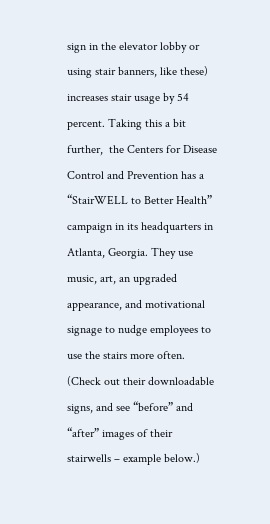sign in the elevator lobby or using stair banners, like these) increases stair usage by 54 percent. Taking this a bit further,  the Centers for Disease Control and Prevention has a “StairWELL to Better Health” campaign in its headquarters in Atlanta, Georgia. They use music, art, an upgraded appearance, and motivational signage to nudge employees to use the stairs more often. (Check out their downloadable signs, and see “before” and “after” images of their stairwells – example below.)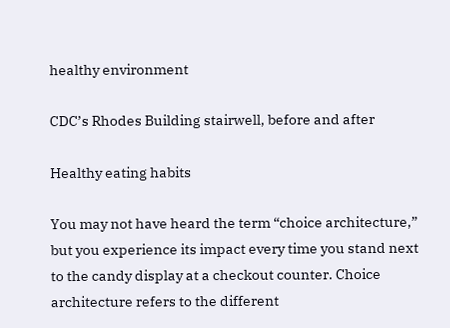healthy environment

CDC’s Rhodes Building stairwell, before and after

Healthy eating habits

You may not have heard the term “choice architecture,” but you experience its impact every time you stand next to the candy display at a checkout counter. Choice architecture refers to the different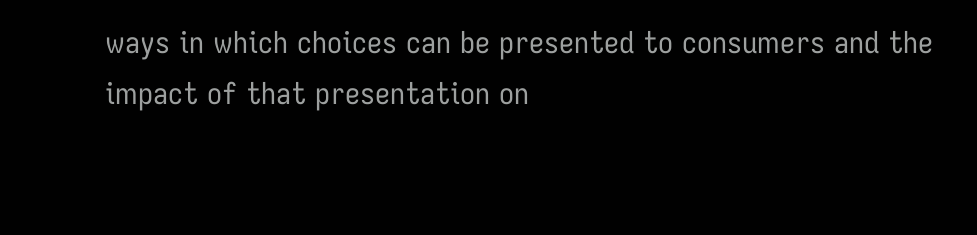ways in which choices can be presented to consumers and the impact of that presentation on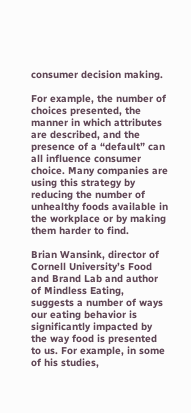consumer decision making.

For example, the number of choices presented, the manner in which attributes are described, and the presence of a “default” can all influence consumer choice. Many companies are using this strategy by reducing the number of unhealthy foods available in the workplace or by making them harder to find.

Brian Wansink, director of Cornell University’s Food and Brand Lab and author of Mindless Eating, suggests a number of ways our eating behavior is significantly impacted by the way food is presented to us. For example, in some of his studies,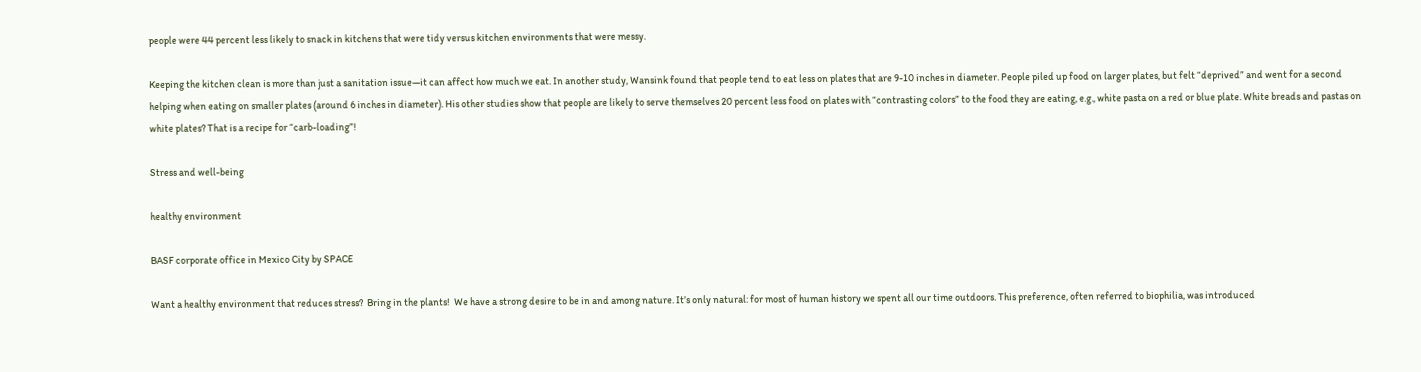people were 44 percent less likely to snack in kitchens that were tidy versus kitchen environments that were messy.

Keeping the kitchen clean is more than just a sanitation issue—it can affect how much we eat. In another study, Wansink found that people tend to eat less on plates that are 9-10 inches in diameter. People piled up food on larger plates, but felt “deprived” and went for a second helping when eating on smaller plates (around 6 inches in diameter). His other studies show that people are likely to serve themselves 20 percent less food on plates with “contrasting colors” to the food they are eating, e.g., white pasta on a red or blue plate. White breads and pastas on white plates? That is a recipe for “carb-loading”!

Stress and well-being

healthy environment

BASF corporate office in Mexico City by SPACE

Want a healthy environment that reduces stress?  Bring in the plants!  We have a strong desire to be in and among nature. It’s only natural: for most of human history we spent all our time outdoors. This preference, often referred to biophilia, was introduced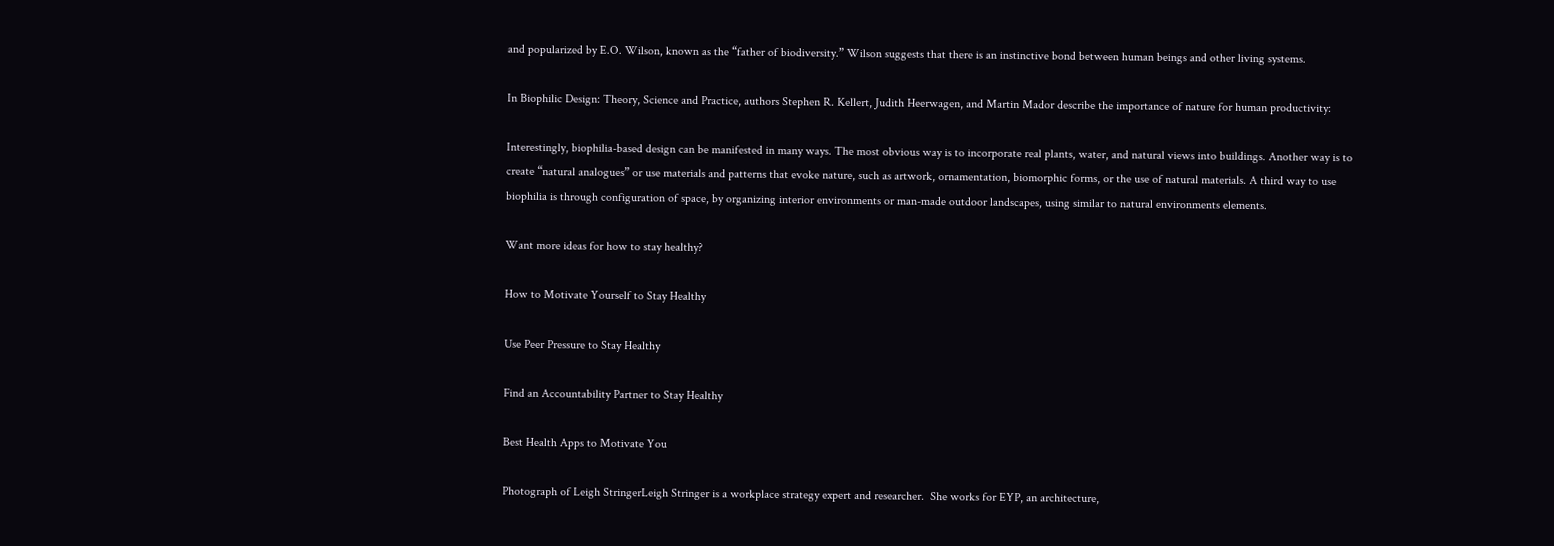and popularized by E.O. Wilson, known as the “father of biodiversity.” Wilson suggests that there is an instinctive bond between human beings and other living systems.

In Biophilic Design: Theory, Science and Practice, authors Stephen R. Kellert, Judith Heerwagen, and Martin Mador describe the importance of nature for human productivity:

Interestingly, biophilia-based design can be manifested in many ways. The most obvious way is to incorporate real plants, water, and natural views into buildings. Another way is to create “natural analogues” or use materials and patterns that evoke nature, such as artwork, ornamentation, biomorphic forms, or the use of natural materials. A third way to use biophilia is through configuration of space, by organizing interior environments or man-made outdoor landscapes, using similar to natural environments elements.

Want more ideas for how to stay healthy?

How to Motivate Yourself to Stay Healthy

Use Peer Pressure to Stay Healthy

Find an Accountability Partner to Stay Healthy

Best Health Apps to Motivate You

Photograph of Leigh StringerLeigh Stringer is a workplace strategy expert and researcher.  She works for EYP, an architecture,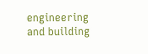engineering and building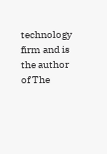technology firm and is the author of The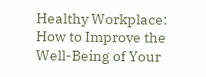Healthy Workplace: How to Improve the Well-Being of Your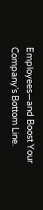Employees—and Boost Your Company’s Bottom Line.